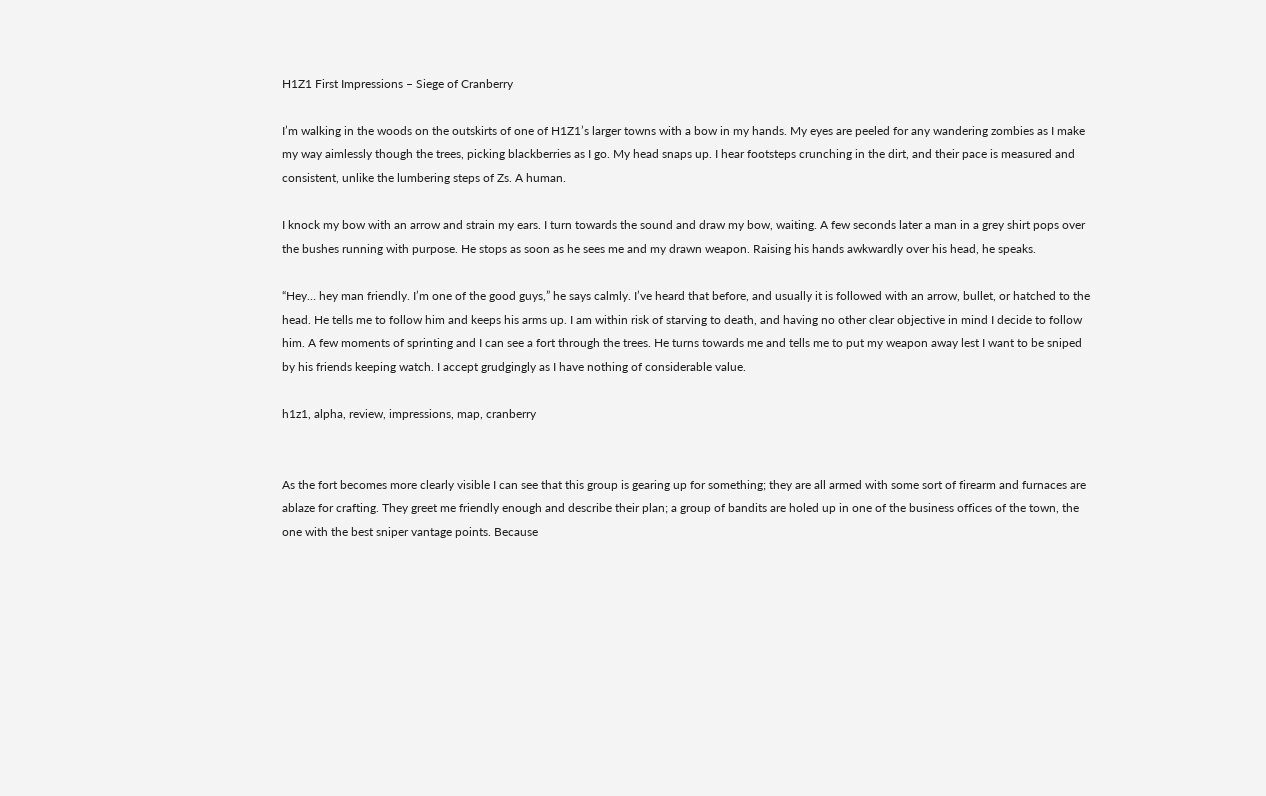H1Z1 First Impressions – Siege of Cranberry

I’m walking in the woods on the outskirts of one of H1Z1’s larger towns with a bow in my hands. My eyes are peeled for any wandering zombies as I make my way aimlessly though the trees, picking blackberries as I go. My head snaps up. I hear footsteps crunching in the dirt, and their pace is measured and consistent, unlike the lumbering steps of Zs. A human.

I knock my bow with an arrow and strain my ears. I turn towards the sound and draw my bow, waiting. A few seconds later a man in a grey shirt pops over the bushes running with purpose. He stops as soon as he sees me and my drawn weapon. Raising his hands awkwardly over his head, he speaks.

“Hey… hey man friendly. I’m one of the good guys,” he says calmly. I’ve heard that before, and usually it is followed with an arrow, bullet, or hatched to the head. He tells me to follow him and keeps his arms up. I am within risk of starving to death, and having no other clear objective in mind I decide to follow him. A few moments of sprinting and I can see a fort through the trees. He turns towards me and tells me to put my weapon away lest I want to be sniped by his friends keeping watch. I accept grudgingly as I have nothing of considerable value.

h1z1, alpha, review, impressions, map, cranberry


As the fort becomes more clearly visible I can see that this group is gearing up for something; they are all armed with some sort of firearm and furnaces are ablaze for crafting. They greet me friendly enough and describe their plan; a group of bandits are holed up in one of the business offices of the town, the one with the best sniper vantage points. Because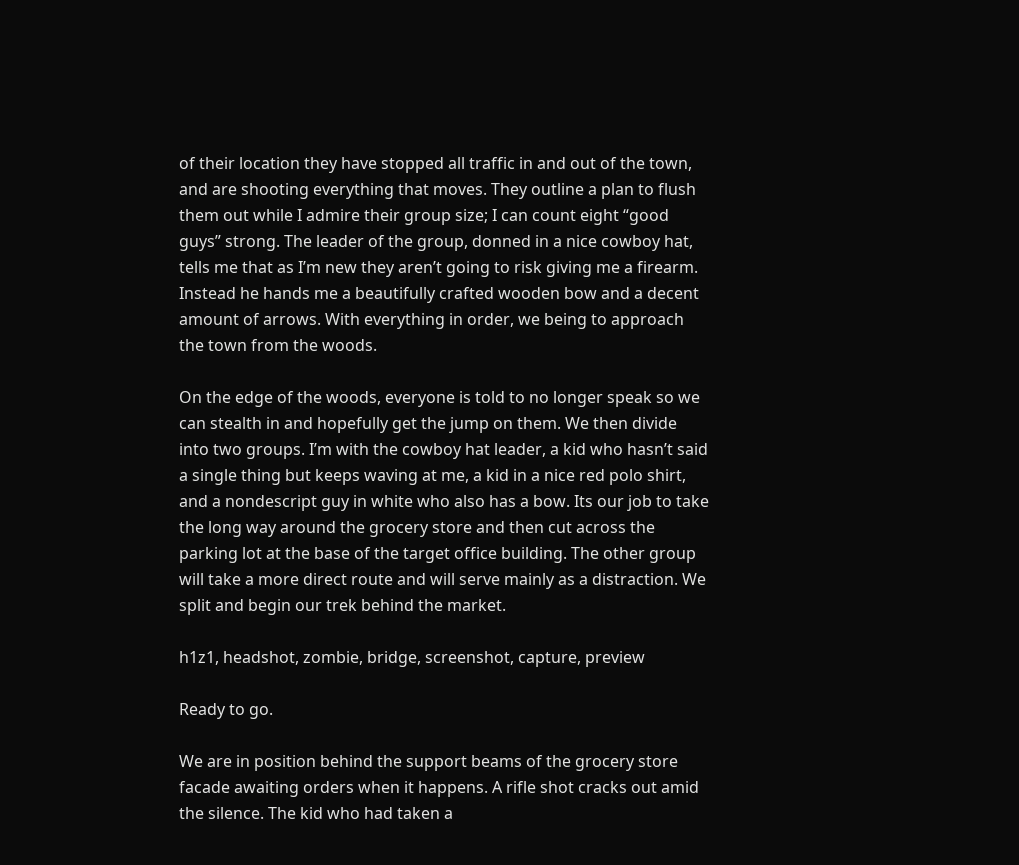of their location they have stopped all traffic in and out of the town, and are shooting everything that moves. They outline a plan to flush them out while I admire their group size; I can count eight “good guys” strong. The leader of the group, donned in a nice cowboy hat, tells me that as I’m new they aren’t going to risk giving me a firearm. Instead he hands me a beautifully crafted wooden bow and a decent amount of arrows. With everything in order, we being to approach the town from the woods.

On the edge of the woods, everyone is told to no longer speak so we can stealth in and hopefully get the jump on them. We then divide into two groups. I’m with the cowboy hat leader, a kid who hasn’t said a single thing but keeps waving at me, a kid in a nice red polo shirt, and a nondescript guy in white who also has a bow. Its our job to take the long way around the grocery store and then cut across the parking lot at the base of the target office building. The other group will take a more direct route and will serve mainly as a distraction. We split and begin our trek behind the market.

h1z1, headshot, zombie, bridge, screenshot, capture, preview

Ready to go.

We are in position behind the support beams of the grocery store facade awaiting orders when it happens. A rifle shot cracks out amid the silence. The kid who had taken a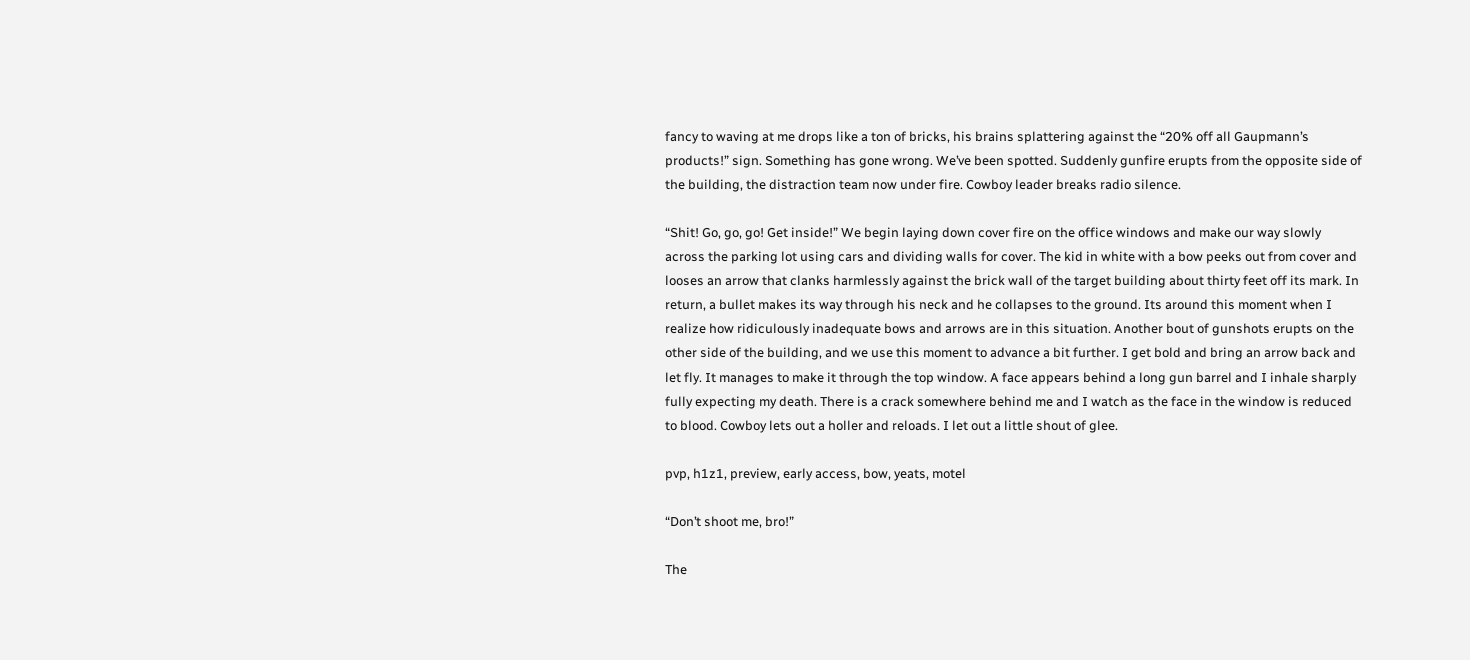fancy to waving at me drops like a ton of bricks, his brains splattering against the “20% off all Gaupmann’s products!” sign. Something has gone wrong. We’ve been spotted. Suddenly gunfire erupts from the opposite side of the building, the distraction team now under fire. Cowboy leader breaks radio silence.

“Shit! Go, go, go! Get inside!” We begin laying down cover fire on the office windows and make our way slowly across the parking lot using cars and dividing walls for cover. The kid in white with a bow peeks out from cover and looses an arrow that clanks harmlessly against the brick wall of the target building about thirty feet off its mark. In return, a bullet makes its way through his neck and he collapses to the ground. Its around this moment when I realize how ridiculously inadequate bows and arrows are in this situation. Another bout of gunshots erupts on the other side of the building, and we use this moment to advance a bit further. I get bold and bring an arrow back and let fly. It manages to make it through the top window. A face appears behind a long gun barrel and I inhale sharply fully expecting my death. There is a crack somewhere behind me and I watch as the face in the window is reduced to blood. Cowboy lets out a holler and reloads. I let out a little shout of glee.

pvp, h1z1, preview, early access, bow, yeats, motel

“Don’t shoot me, bro!”

The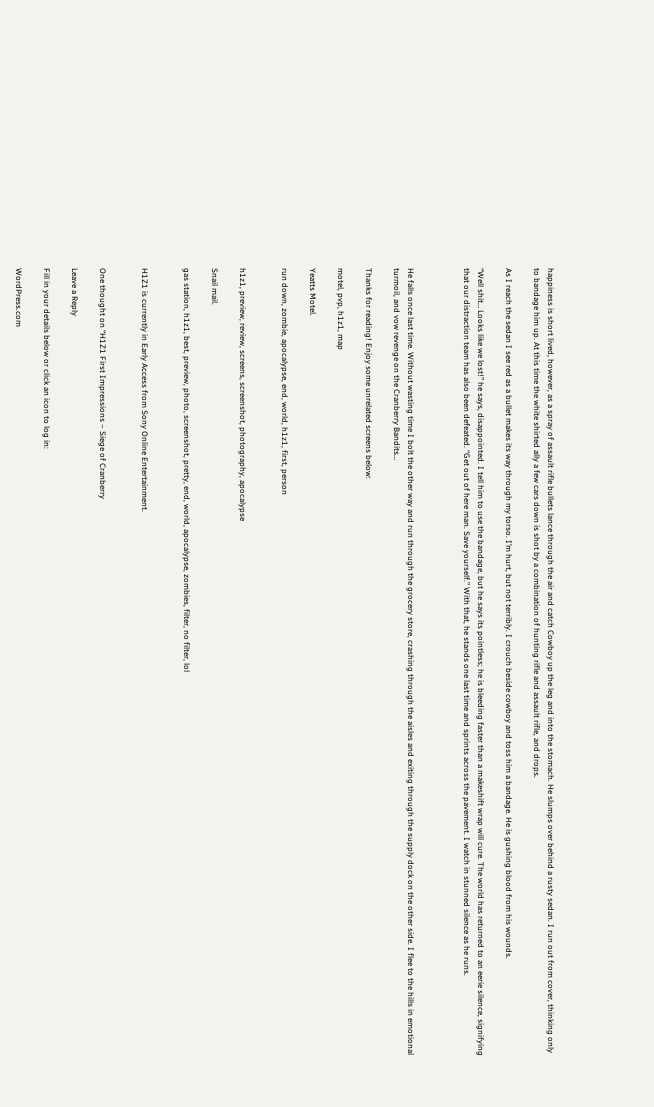happiness is short lived, however, as a spray of assault rifle bullets lance through the air and catch Cowboy up the leg and into the stomach. He slumps over behind a rusty sedan. I run out from cover, thinking only to bandage him up. At this time the white shirted ally a few cars down is shot by a combination of hunting rifle and assault rifle, and drops.

As I reach the sedan I see red as a bullet makes its way through my torso. I’m hurt, but not terribly. I crouch beside cowboy and toss him a bandage. He is gushing blood from his wounds.

“Well shit… Looks like we lost!” he says, disappointed. I tell him to use the bandage, but he says its pointless; he is bleeding faster than a makeshift wrap will cure. The world has returned to an eerie silence, signifying that our distraction team has also been defeated. “Get out of here man. Save yourself.” With that, he stands one last time and sprints across the pavement. I watch in stunned silence as he runs.



He falls once last time. Without wasting time I bolt the other way and run through the grocery store, crashing through the aisles and exiting through the supply dock on the other side. I flee to the hills in emotional turmoil, and vow revenge on the Cranberry Bandits…

Thanks for reading! Enjoy some unrelated screens below:

motel, pvp, h1z1, map

Yeatts Motel.

run down, zombie, apocalypse, end, world, h1z1, first, person


h1z1, preview, review, screens, screenshot, photography, apocalypse

Snail mail.

gas station, h1z1, best, preview, photo, screenshot, pretty, end, world, apocalypse, zombies, filter, no filter, lol


H1Z1 is currently in Early Access from Sony Online Entertainment.


One thought on “H1Z1 First Impressions – Siege of Cranberry

Leave a Reply

Fill in your details below or click an icon to log in:

WordPress.com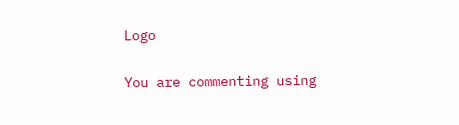Logo

You are commenting using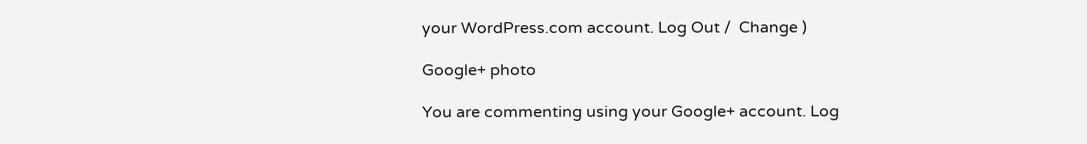your WordPress.com account. Log Out /  Change )

Google+ photo

You are commenting using your Google+ account. Log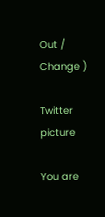Out /  Change )

Twitter picture

You are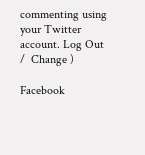commenting using your Twitter account. Log Out /  Change )

Facebook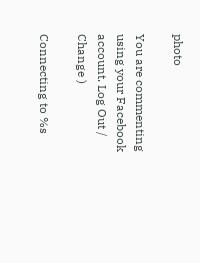photo

You are commenting using your Facebook account. Log Out /  Change )

Connecting to %s